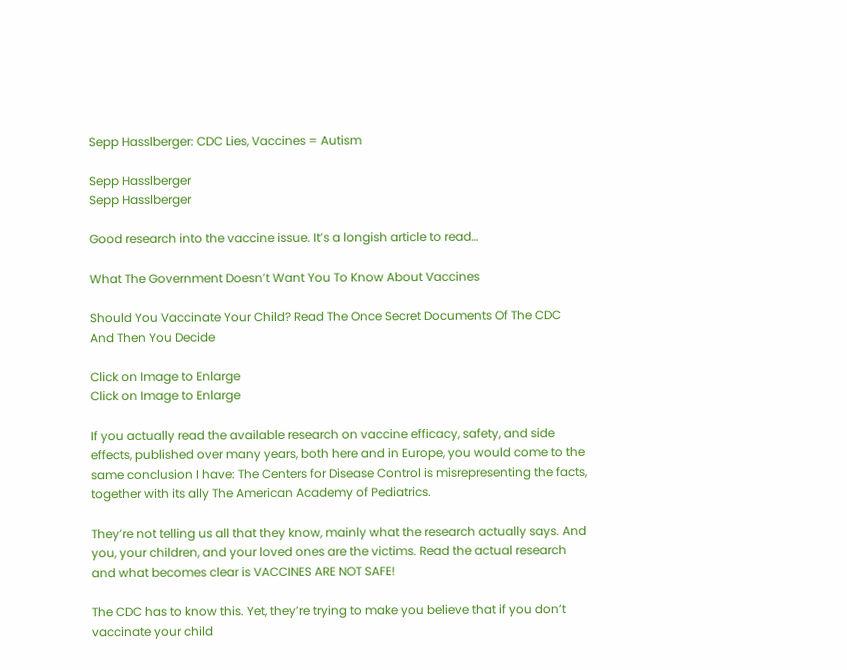Sepp Hasslberger: CDC Lies, Vaccines = Autism

Sepp Hasslberger
Sepp Hasslberger

Good research into the vaccine issue. It’s a longish article to read…

What The Government Doesn’t Want You To Know About Vaccines

Should You Vaccinate Your Child? Read The Once Secret Documents Of The CDC And Then You Decide

Click on Image to Enlarge
Click on Image to Enlarge

If you actually read the available research on vaccine efficacy, safety, and side effects, published over many years, both here and in Europe, you would come to the same conclusion I have: The Centers for Disease Control is misrepresenting the facts, together with its ally The American Academy of Pediatrics.

They’re not telling us all that they know, mainly what the research actually says. And you, your children, and your loved ones are the victims. Read the actual research and what becomes clear is VACCINES ARE NOT SAFE!

The CDC has to know this. Yet, they’re trying to make you believe that if you don’t vaccinate your child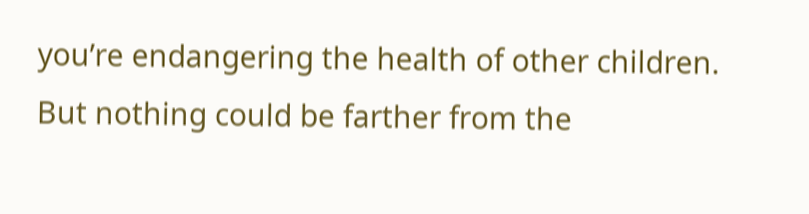you’re endangering the health of other children. But nothing could be farther from the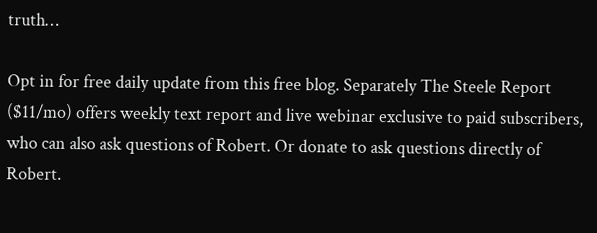truth…

Opt in for free daily update from this free blog. Separately The Steele Report ($11/mo) offers weekly text report and live webinar exclusive to paid subscribers, who can also ask questions of Robert. Or donate to ask questions directly of Robert.